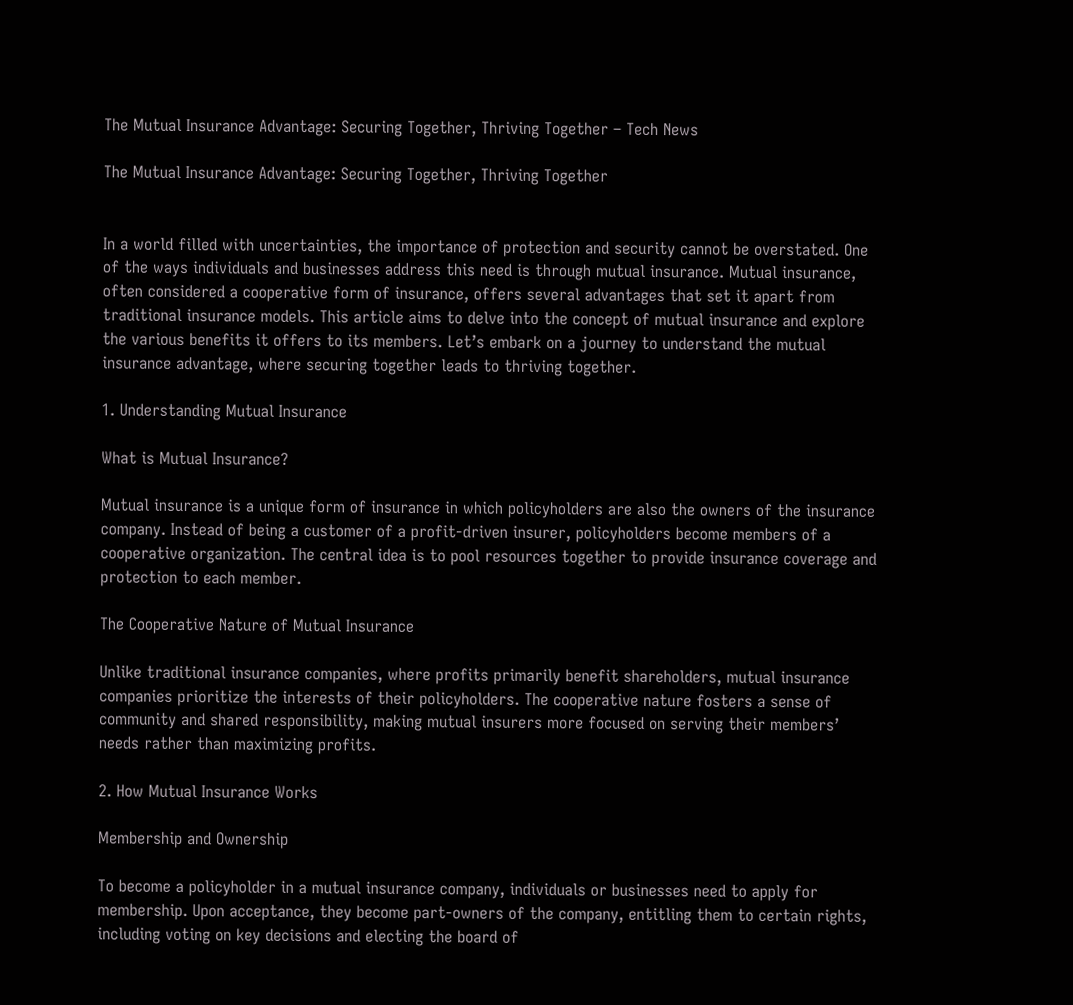The Mutual Insurance Advantage: Securing Together, Thriving Together – Tech News

The Mutual Insurance Advantage: Securing Together, Thriving Together


In a world filled with uncertainties, the importance of protection and security cannot be overstated. One of the ways individuals and businesses address this need is through mutual insurance. Mutual insurance, often considered a cooperative form of insurance, offers several advantages that set it apart from traditional insurance models. This article aims to delve into the concept of mutual insurance and explore the various benefits it offers to its members. Let’s embark on a journey to understand the mutual insurance advantage, where securing together leads to thriving together.

1. Understanding Mutual Insurance

What is Mutual Insurance?

Mutual insurance is a unique form of insurance in which policyholders are also the owners of the insurance company. Instead of being a customer of a profit-driven insurer, policyholders become members of a cooperative organization. The central idea is to pool resources together to provide insurance coverage and protection to each member.

The Cooperative Nature of Mutual Insurance

Unlike traditional insurance companies, where profits primarily benefit shareholders, mutual insurance companies prioritize the interests of their policyholders. The cooperative nature fosters a sense of community and shared responsibility, making mutual insurers more focused on serving their members’ needs rather than maximizing profits.

2. How Mutual Insurance Works

Membership and Ownership

To become a policyholder in a mutual insurance company, individuals or businesses need to apply for membership. Upon acceptance, they become part-owners of the company, entitling them to certain rights, including voting on key decisions and electing the board of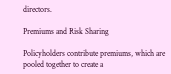directors.

Premiums and Risk Sharing

Policyholders contribute premiums, which are pooled together to create a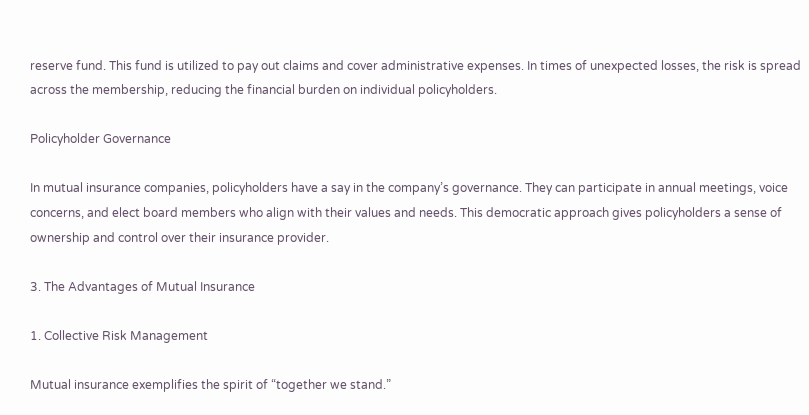reserve fund. This fund is utilized to pay out claims and cover administrative expenses. In times of unexpected losses, the risk is spread across the membership, reducing the financial burden on individual policyholders.

Policyholder Governance

In mutual insurance companies, policyholders have a say in the company’s governance. They can participate in annual meetings, voice concerns, and elect board members who align with their values and needs. This democratic approach gives policyholders a sense of ownership and control over their insurance provider.

3. The Advantages of Mutual Insurance

1. Collective Risk Management

Mutual insurance exemplifies the spirit of “together we stand.”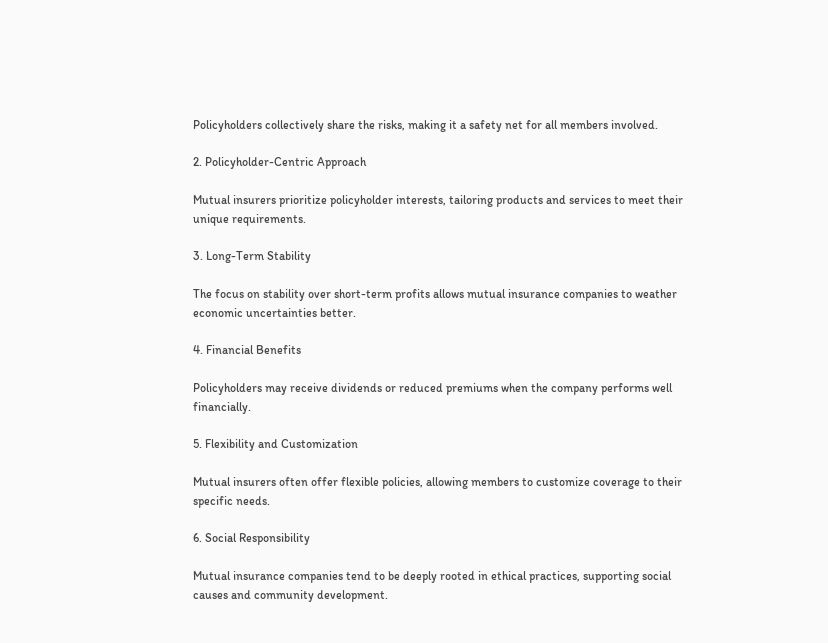Policyholders collectively share the risks, making it a safety net for all members involved.

2. Policyholder-Centric Approach

Mutual insurers prioritize policyholder interests, tailoring products and services to meet their unique requirements.

3. Long-Term Stability

The focus on stability over short-term profits allows mutual insurance companies to weather economic uncertainties better.

4. Financial Benefits

Policyholders may receive dividends or reduced premiums when the company performs well financially.

5. Flexibility and Customization

Mutual insurers often offer flexible policies, allowing members to customize coverage to their specific needs.

6. Social Responsibility

Mutual insurance companies tend to be deeply rooted in ethical practices, supporting social causes and community development.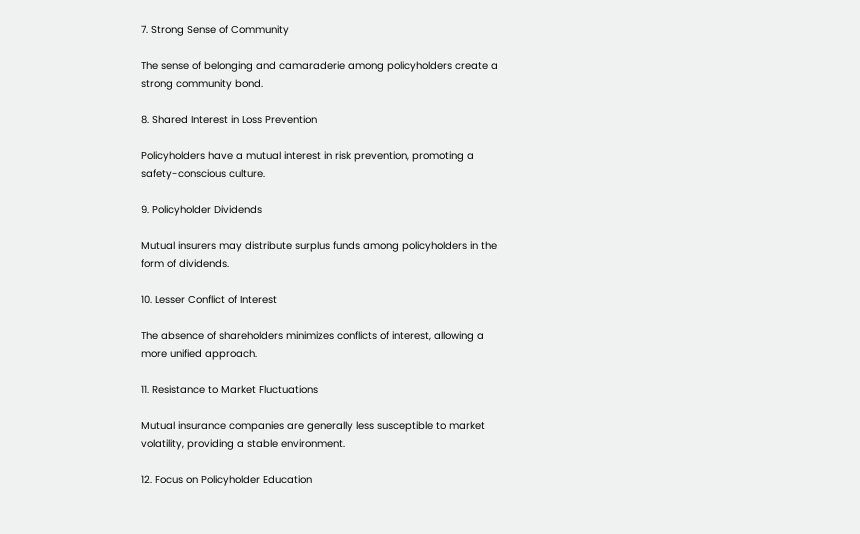7. Strong Sense of Community

The sense of belonging and camaraderie among policyholders create a strong community bond.

8. Shared Interest in Loss Prevention

Policyholders have a mutual interest in risk prevention, promoting a safety-conscious culture.

9. Policyholder Dividends

Mutual insurers may distribute surplus funds among policyholders in the form of dividends.

10. Lesser Conflict of Interest

The absence of shareholders minimizes conflicts of interest, allowing a more unified approach.

11. Resistance to Market Fluctuations

Mutual insurance companies are generally less susceptible to market volatility, providing a stable environment.

12. Focus on Policyholder Education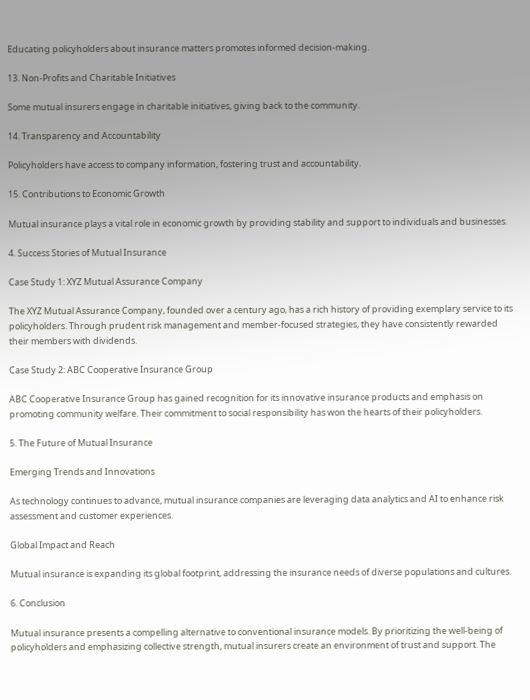Educating policyholders about insurance matters promotes informed decision-making.

13. Non-Profits and Charitable Initiatives

Some mutual insurers engage in charitable initiatives, giving back to the community.

14. Transparency and Accountability

Policyholders have access to company information, fostering trust and accountability.

15. Contributions to Economic Growth

Mutual insurance plays a vital role in economic growth by providing stability and support to individuals and businesses.

4. Success Stories of Mutual Insurance

Case Study 1: XYZ Mutual Assurance Company

The XYZ Mutual Assurance Company, founded over a century ago, has a rich history of providing exemplary service to its policyholders. Through prudent risk management and member-focused strategies, they have consistently rewarded their members with dividends.

Case Study 2: ABC Cooperative Insurance Group

ABC Cooperative Insurance Group has gained recognition for its innovative insurance products and emphasis on promoting community welfare. Their commitment to social responsibility has won the hearts of their policyholders.

5. The Future of Mutual Insurance

Emerging Trends and Innovations

As technology continues to advance, mutual insurance companies are leveraging data analytics and AI to enhance risk assessment and customer experiences.

Global Impact and Reach

Mutual insurance is expanding its global footprint, addressing the insurance needs of diverse populations and cultures.

6. Conclusion

Mutual insurance presents a compelling alternative to conventional insurance models. By prioritizing the well-being of policyholders and emphasizing collective strength, mutual insurers create an environment of trust and support. The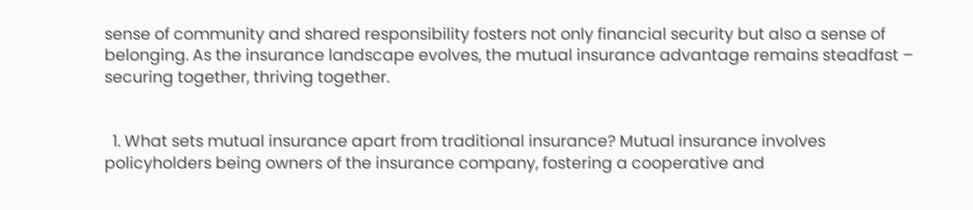sense of community and shared responsibility fosters not only financial security but also a sense of belonging. As the insurance landscape evolves, the mutual insurance advantage remains steadfast – securing together, thriving together.


  1. What sets mutual insurance apart from traditional insurance? Mutual insurance involves policyholders being owners of the insurance company, fostering a cooperative and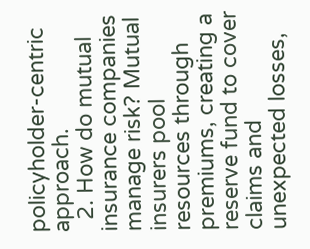policyholder-centric approach.
  2. How do mutual insurance companies manage risk? Mutual insurers pool resources through premiums, creating a reserve fund to cover claims and unexpected losses,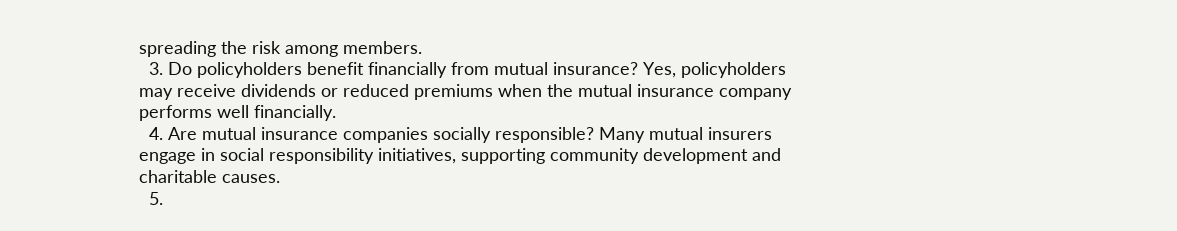spreading the risk among members.
  3. Do policyholders benefit financially from mutual insurance? Yes, policyholders may receive dividends or reduced premiums when the mutual insurance company performs well financially.
  4. Are mutual insurance companies socially responsible? Many mutual insurers engage in social responsibility initiatives, supporting community development and charitable causes.
  5.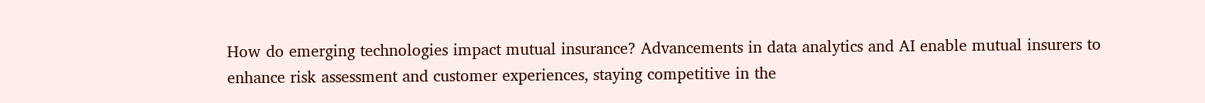How do emerging technologies impact mutual insurance? Advancements in data analytics and AI enable mutual insurers to enhance risk assessment and customer experiences, staying competitive in the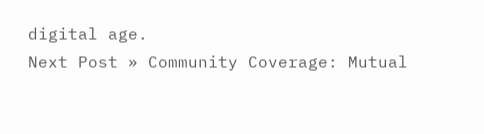digital age.
Next Post » Community Coverage: Mutual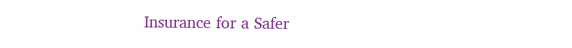Insurance for a Safer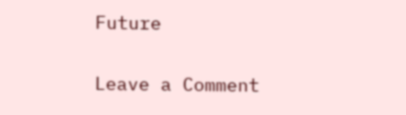Future

Leave a Comment